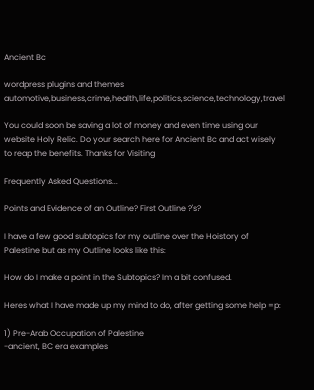Ancient Bc

wordpress plugins and themes automotive,business,crime,health,life,politics,science,technology,travel

You could soon be saving a lot of money and even time using our website Holy Relic. Do your search here for Ancient Bc and act wisely to reap the benefits. Thanks for Visiting

Frequently Asked Questions...

Points and Evidence of an Outline? First Outline ?'s?

I have a few good subtopics for my outline over the Hoistory of Palestine but as my Outline looks like this:

How do I make a point in the Subtopics? Im a bit confused.

Heres what I have made up my mind to do, after getting some help =p:

1) Pre-Arab Occupation of Palestine
-ancient, BC era examples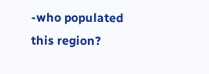-who populated this region?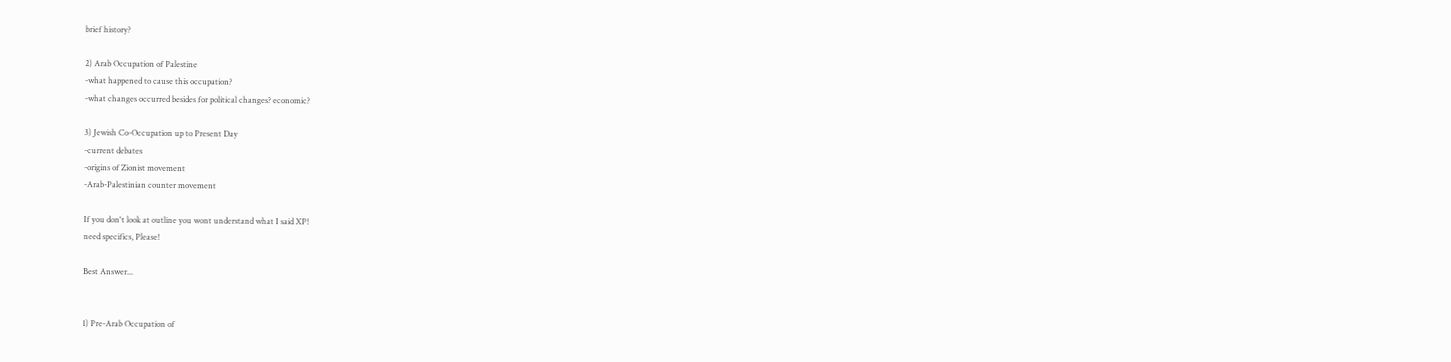brief history?

2) Arab Occupation of Palestine
-what happened to cause this occupation?
-what changes occurred besides for political changes? economic?

3) Jewish Co-Occupation up to Present Day
-current debates
-origins of Zionist movement
-Arab-Palestinian counter movement

If you don't look at outline you wont understand what I said XP!
need specifics, Please!

Best Answer...


1) Pre-Arab Occupation of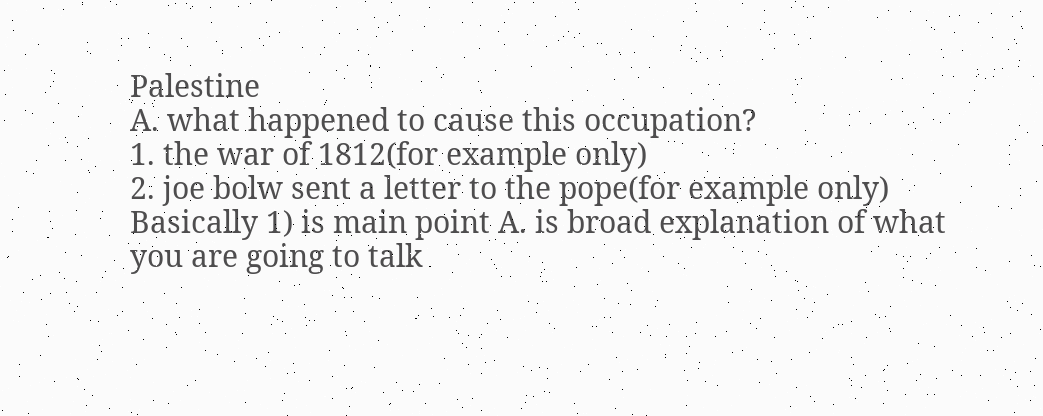Palestine
A. what happened to cause this occupation?
1. the war of 1812(for example only)
2. joe bolw sent a letter to the pope(for example only)
Basically 1) is main point A. is broad explanation of what you are going to talk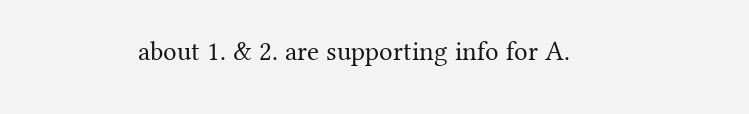about 1. & 2. are supporting info for A.